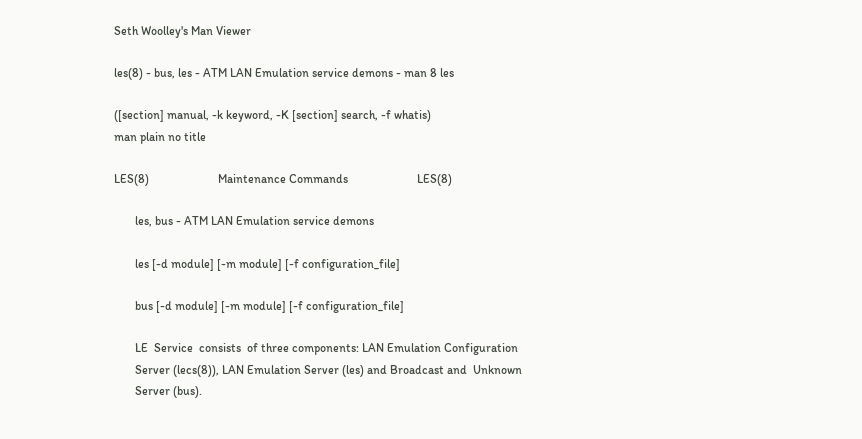Seth Woolley's Man Viewer

les(8) - bus, les - ATM LAN Emulation service demons - man 8 les

([section] manual, -k keyword, -K [section] search, -f whatis)
man plain no title

LES(8)                       Maintenance Commands                       LES(8)

       les, bus - ATM LAN Emulation service demons

       les [-d module] [-m module] [-f configuration_file]

       bus [-d module] [-m module] [-f configuration_file]

       LE  Service  consists  of three components: LAN Emulation Configuration
       Server (lecs(8)), LAN Emulation Server (les) and Broadcast and  Unknown
       Server (bus).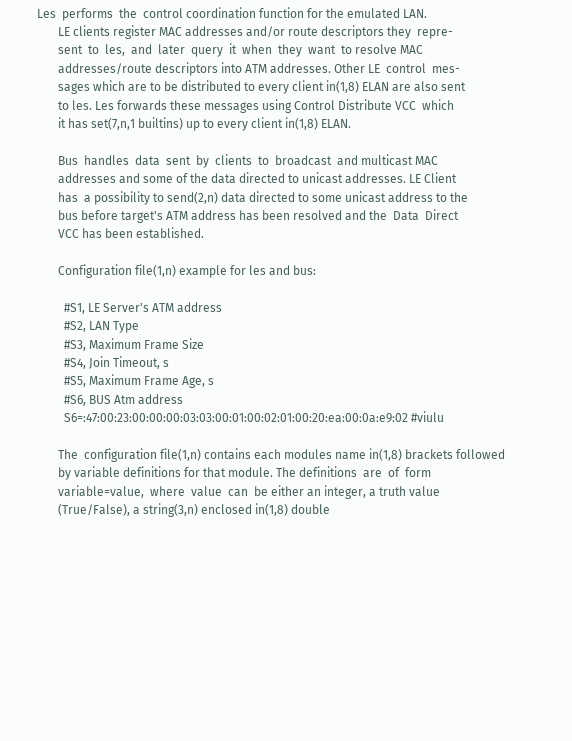Les  performs  the  control coordination function for the emulated LAN.
       LE clients register MAC addresses and/or route descriptors they  repre-
       sent  to  les,  and  later  query  it  when  they  want  to resolve MAC
       addresses/route descriptors into ATM addresses. Other LE  control  mes-
       sages which are to be distributed to every client in(1,8) ELAN are also sent
       to les. Les forwards these messages using Control Distribute VCC  which
       it has set(7,n,1 builtins) up to every client in(1,8) ELAN.

       Bus  handles  data  sent  by  clients  to  broadcast  and multicast MAC
       addresses and some of the data directed to unicast addresses. LE Client
       has  a possibility to send(2,n) data directed to some unicast address to the
       bus before target's ATM address has been resolved and the  Data  Direct
       VCC has been established.

       Configuration file(1,n) example for les and bus:

         #S1, LE Server's ATM address
         #S2, LAN Type
         #S3, Maximum Frame Size
         #S4, Join Timeout, s
         #S5, Maximum Frame Age, s
         #S6, BUS Atm address
         S6=:47:00:23:00:00:00:03:03:00:01:00:02:01:00:20:ea:00:0a:e9:02 #viulu

       The  configuration file(1,n) contains each modules name in(1,8) brackets followed
       by variable definitions for that module. The definitions  are  of  form
       variable=value,  where  value  can  be either an integer, a truth value
       (True/False), a string(3,n) enclosed in(1,8) double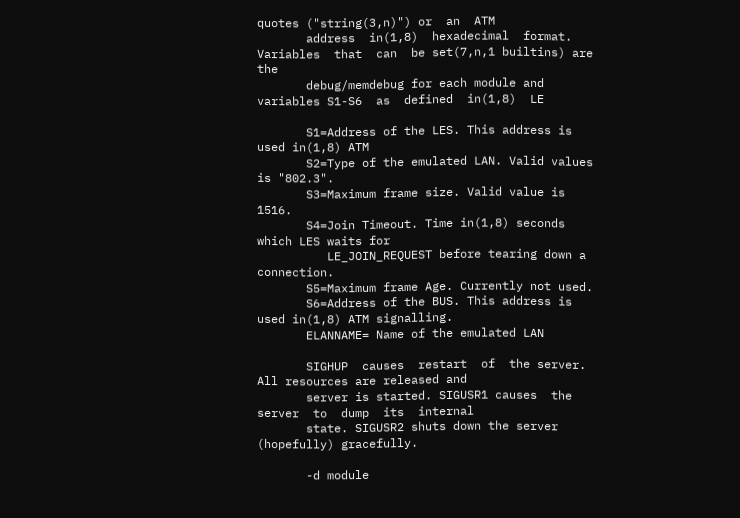quotes ("string(3,n)") or  an  ATM
       address  in(1,8)  hexadecimal  format.  Variables  that  can  be set(7,n,1 builtins) are the
       debug/memdebug for each module and variables S1-S6  as  defined  in(1,8)  LE

       S1=Address of the LES. This address is used in(1,8) ATM
       S2=Type of the emulated LAN. Valid values is "802.3".
       S3=Maximum frame size. Valid value is 1516.
       S4=Join Timeout. Time in(1,8) seconds which LES waits for
          LE_JOIN_REQUEST before tearing down a connection.
       S5=Maximum frame Age. Currently not used.
       S6=Address of the BUS. This address is used in(1,8) ATM signalling.
       ELANNAME= Name of the emulated LAN

       SIGHUP  causes  restart  of  the server. All resources are released and
       server is started. SIGUSR1 causes  the  server  to  dump  its  internal
       state. SIGUSR2 shuts down the server (hopefully) gracefully.

       -d module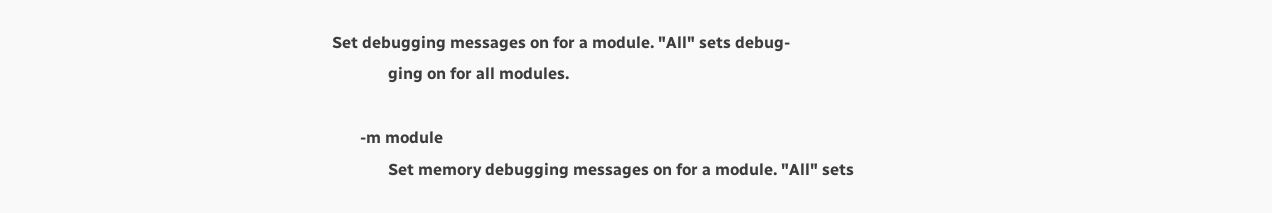Set debugging messages on for a module. "All" sets debug-
              ging on for all modules.

       -m module
              Set memory debugging messages on for a module. "All" sets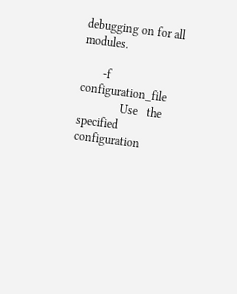debugging on for all modules.

       -f configuration_file
              Use   the   specified   configuration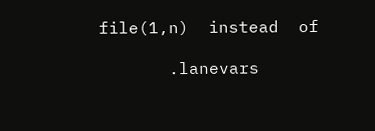file(1,n)  instead  of

       .lanevars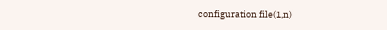configuration file(1,n)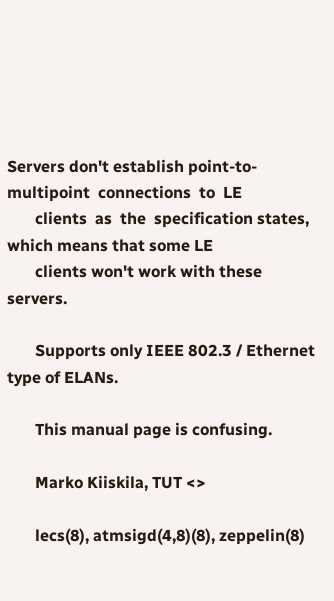Servers don't establish point-to-multipoint  connections  to  LE
       clients  as  the  specification states, which means that some LE
       clients won't work with these servers.

       Supports only IEEE 802.3 / Ethernet type of ELANs.

       This manual page is confusing.

       Marko Kiiskila, TUT <>

       lecs(8), atmsigd(4,8)(8), zeppelin(8)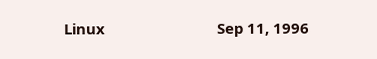Linux                            Sep 11, 1996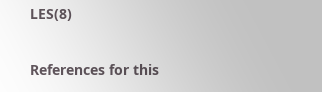LES(8)

References for this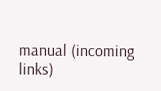manual (incoming links)